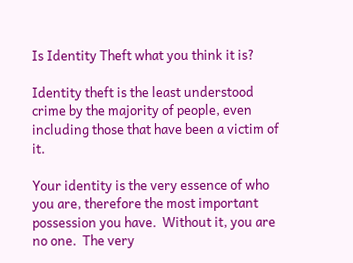Is Identity Theft what you think it is?

Identity theft is the least understood crime by the majority of people, even including those that have been a victim of it.

Your identity is the very essence of who you are, therefore the most important possession you have.  Without it, you are no one.  The very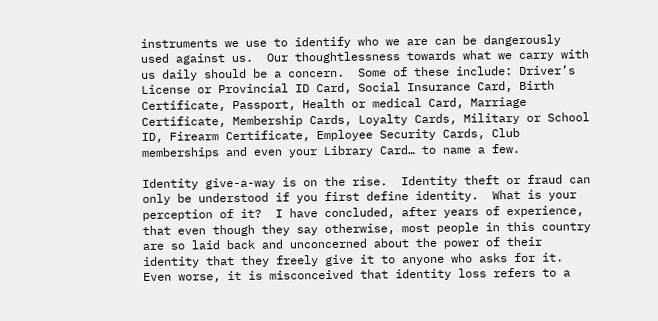instruments we use to identify who we are can be dangerously used against us.  Our thoughtlessness towards what we carry with us daily should be a concern.  Some of these include: Driver’s License or Provincial ID Card, Social Insurance Card, Birth Certificate, Passport, Health or medical Card, Marriage Certificate, Membership Cards, Loyalty Cards, Military or School ID, Firearm Certificate, Employee Security Cards, Club memberships and even your Library Card… to name a few.

Identity give-a-way is on the rise.  Identity theft or fraud can only be understood if you first define identity.  What is your perception of it?  I have concluded, after years of experience, that even though they say otherwise, most people in this country are so laid back and unconcerned about the power of their identity that they freely give it to anyone who asks for it. Even worse, it is misconceived that identity loss refers to a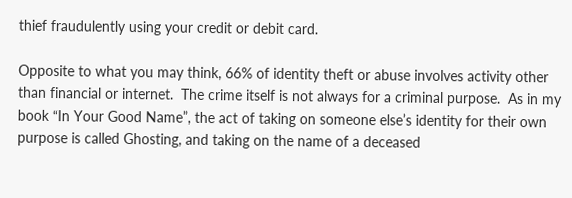thief fraudulently using your credit or debit card.

Opposite to what you may think, 66% of identity theft or abuse involves activity other than financial or internet.  The crime itself is not always for a criminal purpose.  As in my book “In Your Good Name”, the act of taking on someone else’s identity for their own purpose is called Ghosting, and taking on the name of a deceased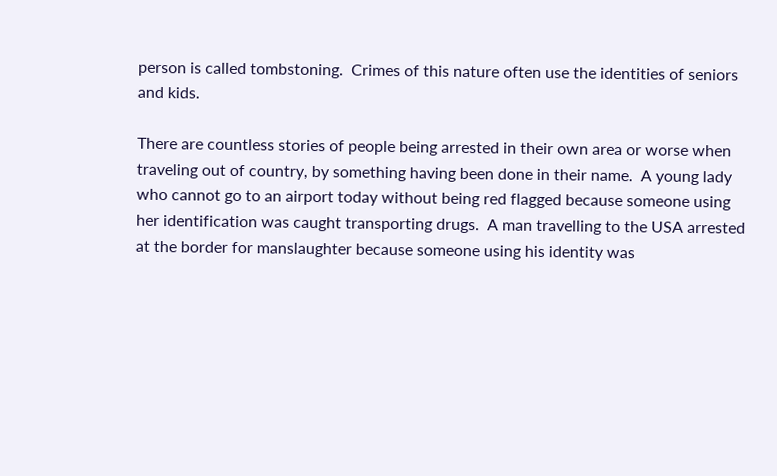person is called tombstoning.  Crimes of this nature often use the identities of seniors and kids.

There are countless stories of people being arrested in their own area or worse when traveling out of country, by something having been done in their name.  A young lady who cannot go to an airport today without being red flagged because someone using her identification was caught transporting drugs.  A man travelling to the USA arrested at the border for manslaughter because someone using his identity was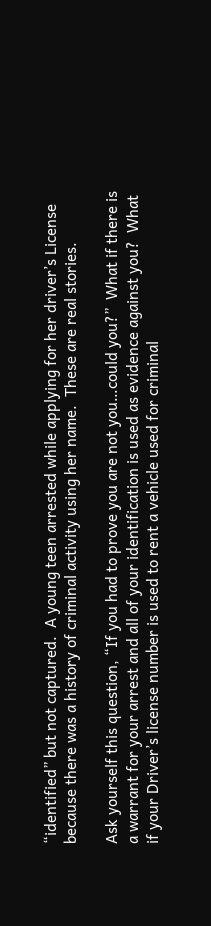“identified” but not captured.  A young teen arrested while applying for her driver’s License because there was a history of criminal activity using her name.  These are real stories.

Ask yourself this question, “If you had to prove you are not you…could you?”  What if there is a warrant for your arrest and all of your identification is used as evidence against you?  What if your Driver’s license number is used to rent a vehicle used for criminal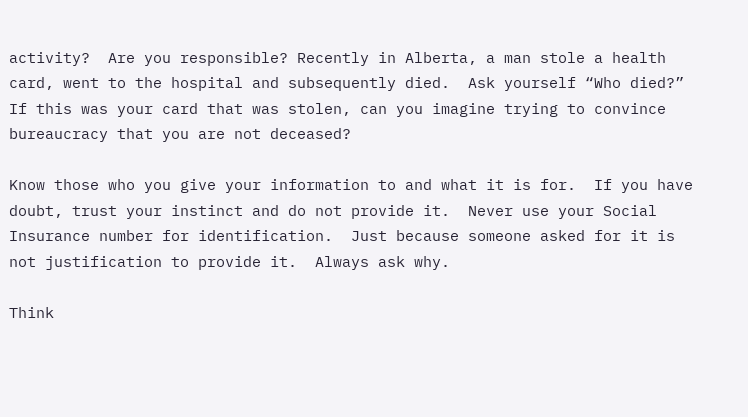activity?  Are you responsible? Recently in Alberta, a man stole a health card, went to the hospital and subsequently died.  Ask yourself “Who died?”  If this was your card that was stolen, can you imagine trying to convince bureaucracy that you are not deceased?

Know those who you give your information to and what it is for.  If you have doubt, trust your instinct and do not provide it.  Never use your Social Insurance number for identification.  Just because someone asked for it is not justification to provide it.  Always ask why.

Think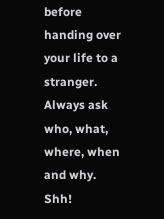before handing over your life to a stranger.  Always ask who, what, where, when and why.     Shh!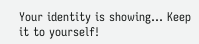Your identity is showing… Keep it to yourself!